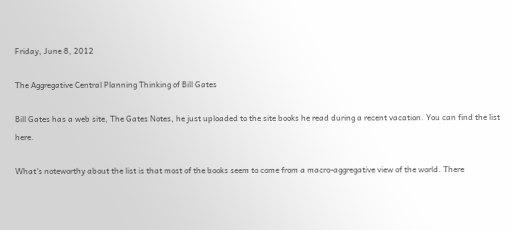Friday, June 8, 2012

The Aggregative Central Planning Thinking of Bill Gates

Bill Gates has a web site, The Gates Notes, he just uploaded to the site books he read during a recent vacation. You can find the list here.

What's noteworthy about the list is that most of the books seem to come from a macro-aggregative view of the world. There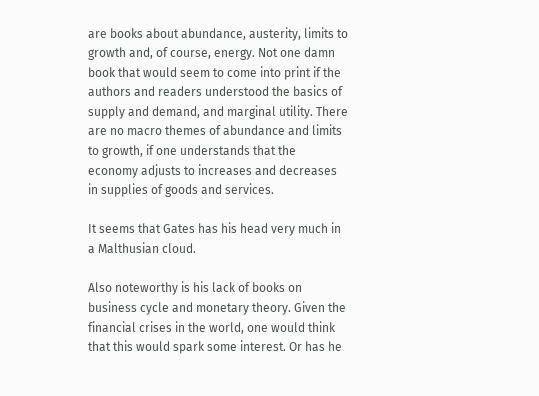are books about abundance, austerity, limits to growth and, of course, energy. Not one damn book that would seem to come into print if the authors and readers understood the basics of supply and demand, and marginal utility. There are no macro themes of abundance and limits to growth, if one understands that the economy adjusts to increases and decreases in supplies of goods and services.

It seems that Gates has his head very much in a Malthusian cloud.

Also noteworthy is his lack of books on business cycle and monetary theory. Given the financial crises in the world, one would think that this would spark some interest. Or has he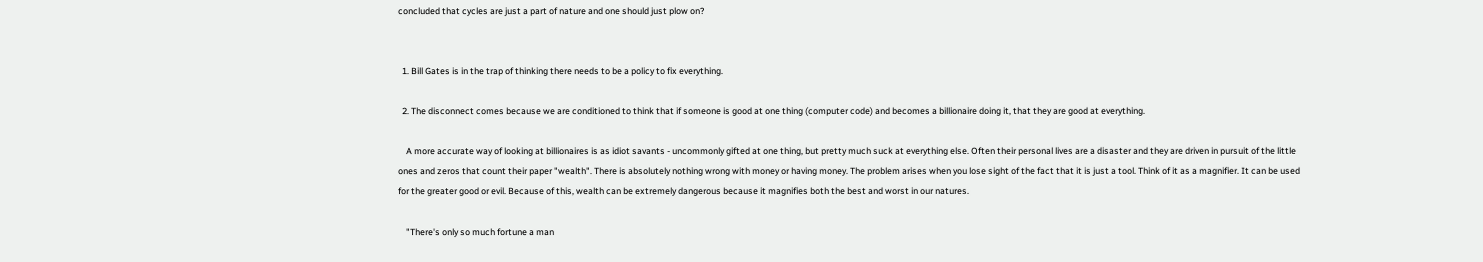concluded that cycles are just a part of nature and one should just plow on?


  1. Bill Gates is in the trap of thinking there needs to be a policy to fix everything.

  2. The disconnect comes because we are conditioned to think that if someone is good at one thing (computer code) and becomes a billionaire doing it, that they are good at everything.

    A more accurate way of looking at billionaires is as idiot savants - uncommonly gifted at one thing, but pretty much suck at everything else. Often their personal lives are a disaster and they are driven in pursuit of the little ones and zeros that count their paper "wealth". There is absolutely nothing wrong with money or having money. The problem arises when you lose sight of the fact that it is just a tool. Think of it as a magnifier. It can be used for the greater good or evil. Because of this, wealth can be extremely dangerous because it magnifies both the best and worst in our natures.

    "There's only so much fortune a man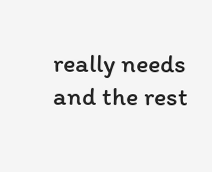really needs and the rest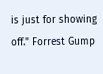is just for showing off." Forrest Gump